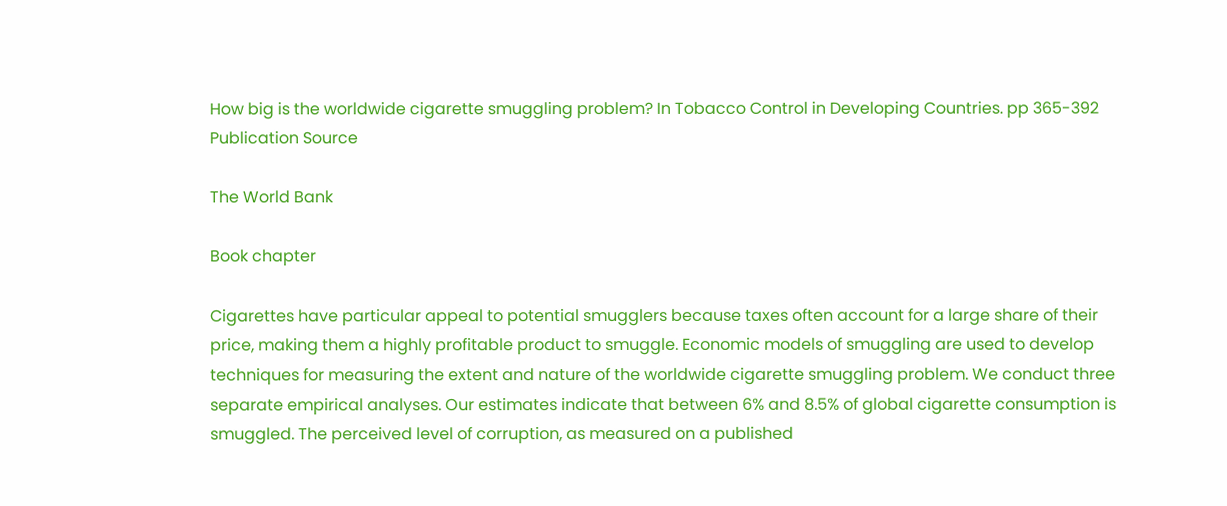How big is the worldwide cigarette smuggling problem? In Tobacco Control in Developing Countries. pp 365-392
Publication Source

The World Bank

Book chapter

Cigarettes have particular appeal to potential smugglers because taxes often account for a large share of their price, making them a highly profitable product to smuggle. Economic models of smuggling are used to develop techniques for measuring the extent and nature of the worldwide cigarette smuggling problem. We conduct three separate empirical analyses. Our estimates indicate that between 6% and 8.5% of global cigarette consumption is smuggled. The perceived level of corruption, as measured on a published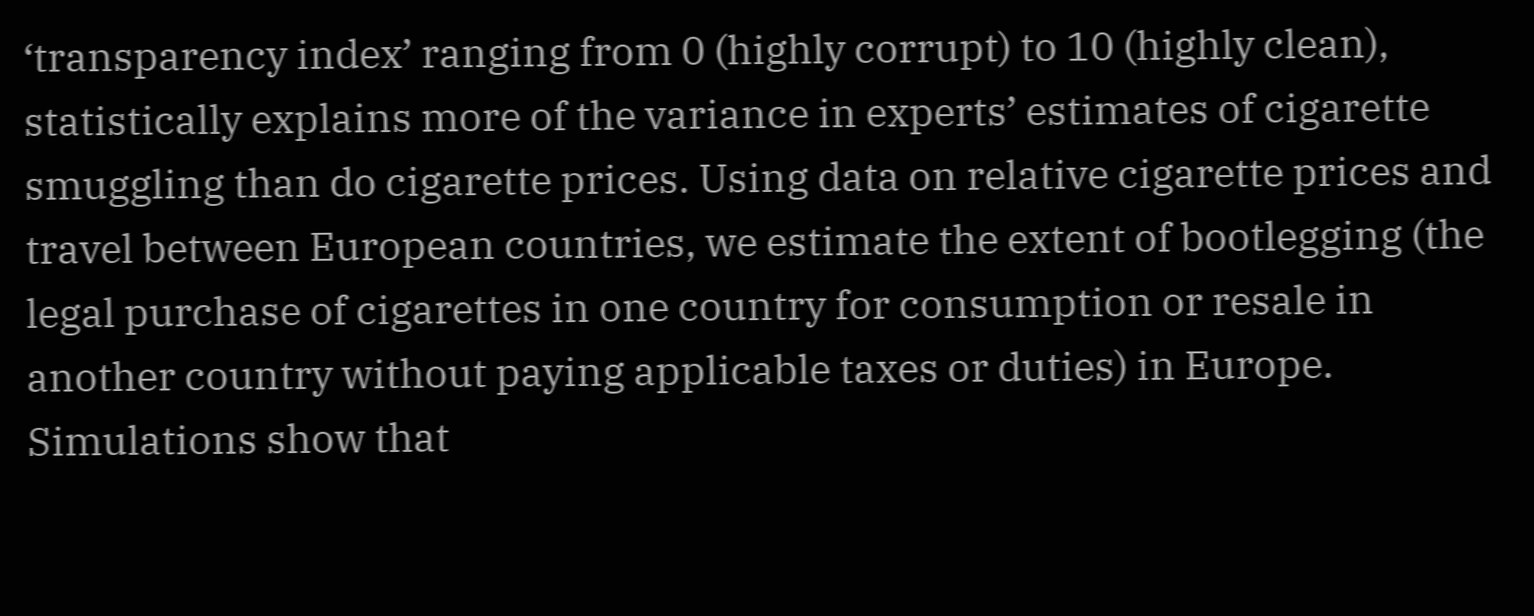‘transparency index’ ranging from 0 (highly corrupt) to 10 (highly clean), statistically explains more of the variance in experts’ estimates of cigarette smuggling than do cigarette prices. Using data on relative cigarette prices and travel between European countries, we estimate the extent of bootlegging (the legal purchase of cigarettes in one country for consumption or resale in another country without paying applicable taxes or duties) in Europe. Simulations show that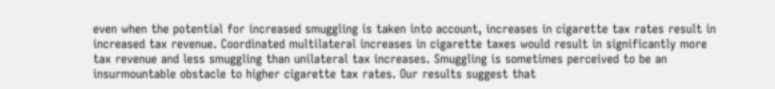even when the potential for increased smuggling is taken into account, increases in cigarette tax rates result in increased tax revenue. Coordinated multilateral increases in cigarette taxes would result in significantly more tax revenue and less smuggling than unilateral tax increases. Smuggling is sometimes perceived to be an insurmountable obstacle to higher cigarette tax rates. Our results suggest that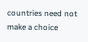countries need not make a choice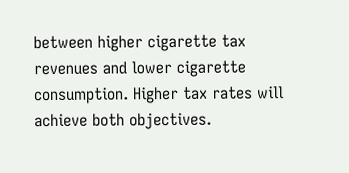between higher cigarette tax revenues and lower cigarette consumption. Higher tax rates will achieve both objectives.